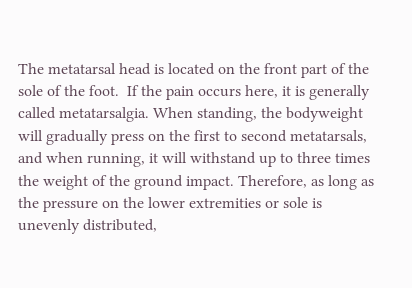The metatarsal head is located on the front part of the sole of the foot.  If the pain occurs here, it is generally called metatarsalgia. When standing, the bodyweight will gradually press on the first to second metatarsals, and when running, it will withstand up to three times the weight of the ground impact. Therefore, as long as the pressure on the lower extremities or sole is unevenly distributed,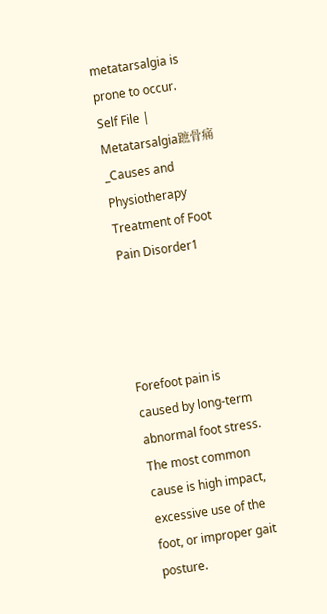metatarsalgia is prone to occur.
Self File | Metatarsalgia蹠骨痛_Causes and Physiotherapy Treatment of Foot Pain Disorder1




Forefoot pain is caused by long-term abnormal foot stress. The most common cause is high impact, excessive use of the foot, or improper gait posture.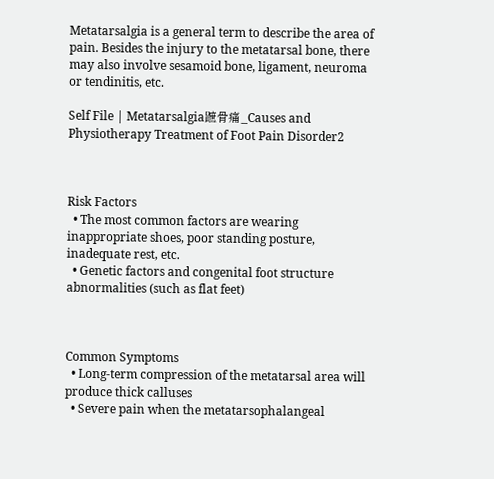Metatarsalgia is a general term to describe the area of pain. Besides the injury to the metatarsal bone, there may also involve sesamoid bone, ligament, neuroma or tendinitis, etc.

Self File | Metatarsalgia蹠骨痛_Causes and Physiotherapy Treatment of Foot Pain Disorder2



Risk Factors
  • The most common factors are wearing inappropriate shoes, poor standing posture, inadequate rest, etc.
  • Genetic factors and congenital foot structure abnormalities (such as flat feet)



Common Symptoms
  • Long-term compression of the metatarsal area will produce thick calluses
  • Severe pain when the metatarsophalangeal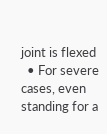joint is flexed
  • For severe cases, even standing for a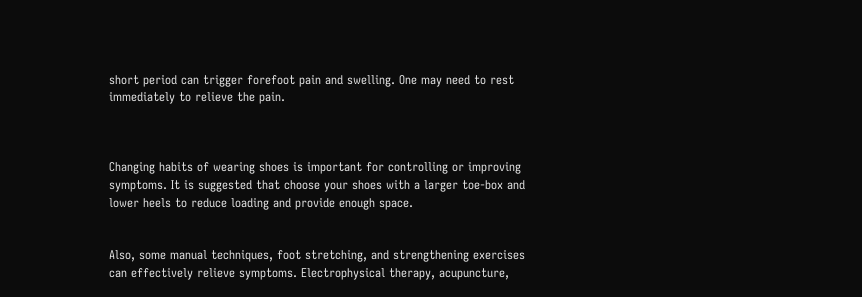short period can trigger forefoot pain and swelling. One may need to rest immediately to relieve the pain.



Changing habits of wearing shoes is important for controlling or improving symptoms. It is suggested that choose your shoes with a larger toe-box and lower heels to reduce loading and provide enough space.


Also, some manual techniques, foot stretching, and strengthening exercises can effectively relieve symptoms. Electrophysical therapy, acupuncture,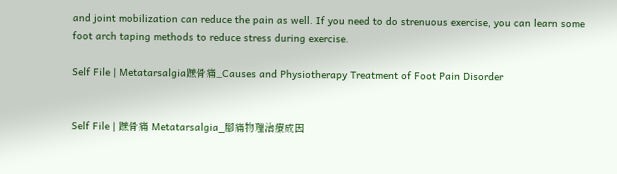and joint mobilization can reduce the pain as well. If you need to do strenuous exercise, you can learn some foot arch taping methods to reduce stress during exercise.

Self File | Metatarsalgia蹠骨痛_Causes and Physiotherapy Treatment of Foot Pain Disorder


Self File | 蹠骨痛 Metatarsalgia_腳痛物理治療成因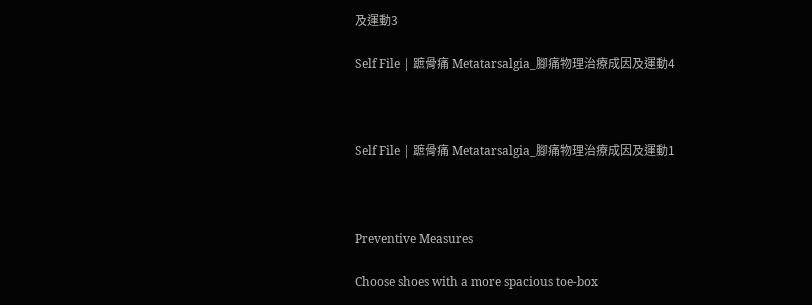及運動3

Self File | 蹠骨痛 Metatarsalgia_腳痛物理治療成因及運動4



Self File | 蹠骨痛 Metatarsalgia_腳痛物理治療成因及運動1



Preventive Measures

Choose shoes with a more spacious toe-box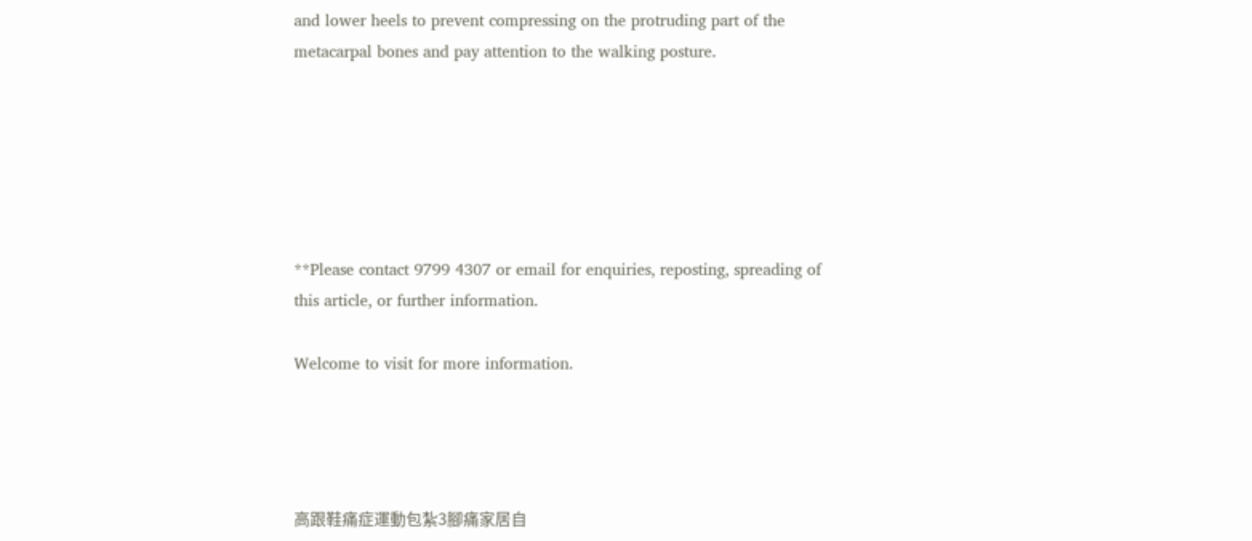and lower heels to prevent compressing on the protruding part of the metacarpal bones and pay attention to the walking posture.






**Please contact 9799 4307 or email for enquiries, reposting, spreading of this article, or further information.

Welcome to visit for more information.




高跟鞋痛症運動包紮3腳痛家居自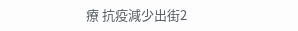療 抗疫減少出街2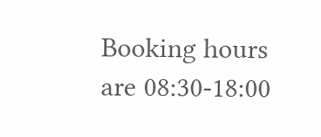Booking hours are 08:30-18:00